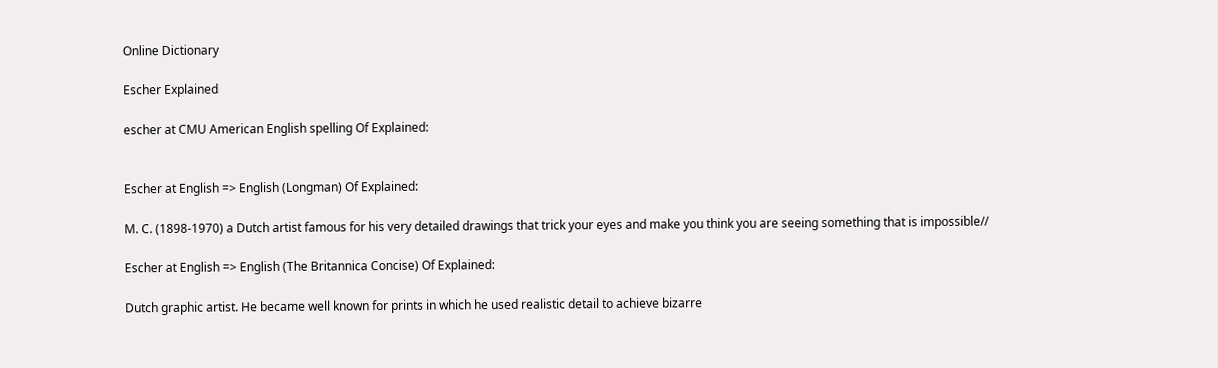Online Dictionary

Escher Explained

escher at CMU American English spelling Of Explained:


Escher at English => English (Longman) Of Explained:

M. C. (1898-1970) a Dutch artist famous for his very detailed drawings that trick your eyes and make you think you are seeing something that is impossible//

Escher at English => English (The Britannica Concise) Of Explained:

Dutch graphic artist. He became well known for prints in which he used realistic detail to achieve bizarre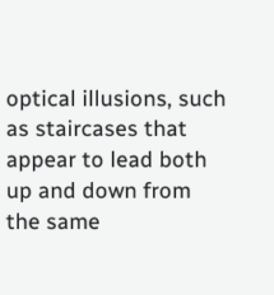optical illusions, such as staircases that appear to lead both up and down from the same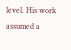level. His work assumed a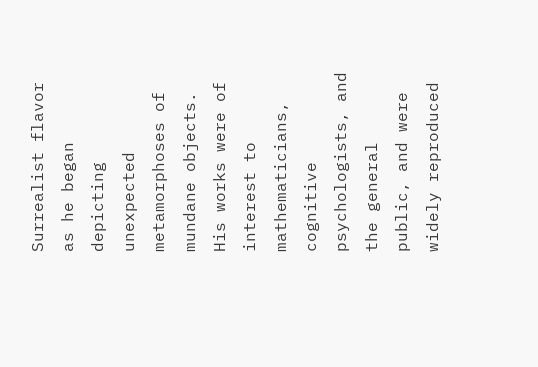Surrealist flavor as he began depicting unexpected metamorphoses of mundane objects. His works were of interest to mathematicians, cognitive psychologists, and the general public, and were widely reproduced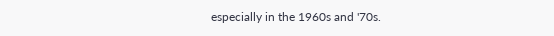especially in the 1960s and '70s.